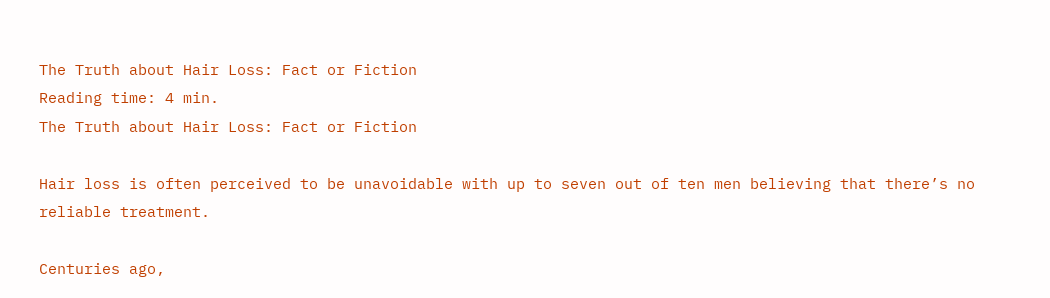The Truth about Hair Loss: Fact or Fiction
Reading time: 4 min.
The Truth about Hair Loss: Fact or Fiction

Hair loss is often perceived to be unavoidable with up to seven out of ten men believing that there’s no reliable treatment.

Centuries ago,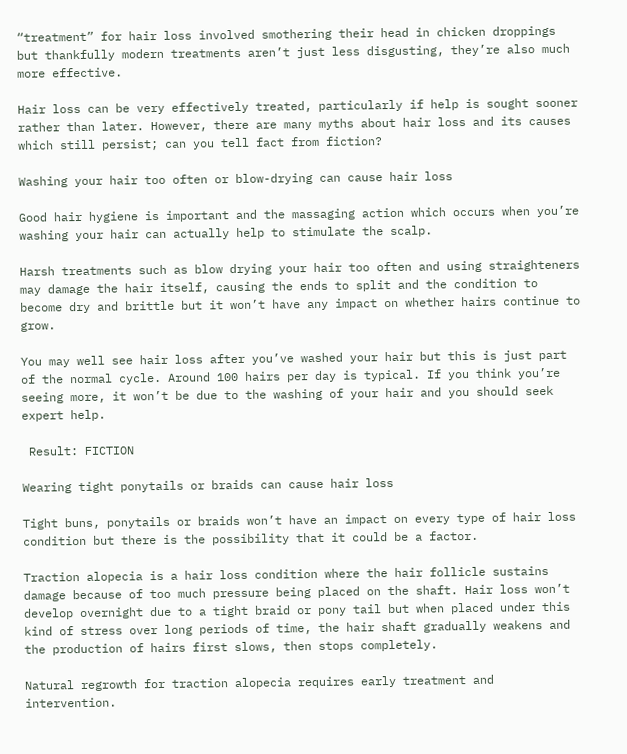“treatment” for hair loss involved smothering their head in chicken droppings but thankfully modern treatments aren’t just less disgusting, they’re also much more effective.

Hair loss can be very effectively treated, particularly if help is sought sooner rather than later. However, there are many myths about hair loss and its causes which still persist; can you tell fact from fiction?

Washing your hair too often or blow-drying can cause hair loss

Good hair hygiene is important and the massaging action which occurs when you’re washing your hair can actually help to stimulate the scalp.

Harsh treatments such as blow drying your hair too often and using straighteners may damage the hair itself, causing the ends to split and the condition to become dry and brittle but it won’t have any impact on whether hairs continue to grow.

You may well see hair loss after you’ve washed your hair but this is just part of the normal cycle. Around 100 hairs per day is typical. If you think you’re seeing more, it won’t be due to the washing of your hair and you should seek expert help.

 Result: FICTION

Wearing tight ponytails or braids can cause hair loss

Tight buns, ponytails or braids won’t have an impact on every type of hair loss condition but there is the possibility that it could be a factor.

Traction alopecia is a hair loss condition where the hair follicle sustains damage because of too much pressure being placed on the shaft. Hair loss won’t develop overnight due to a tight braid or pony tail but when placed under this kind of stress over long periods of time, the hair shaft gradually weakens and the production of hairs first slows, then stops completely.

Natural regrowth for traction alopecia requires early treatment and intervention.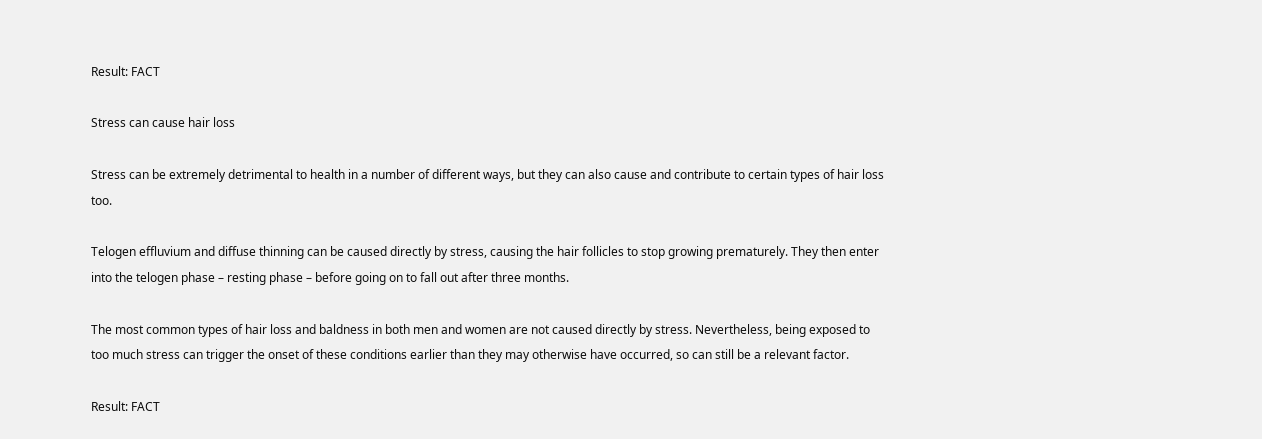Result: FACT

Stress can cause hair loss

Stress can be extremely detrimental to health in a number of different ways, but they can also cause and contribute to certain types of hair loss too.

Telogen effluvium and diffuse thinning can be caused directly by stress, causing the hair follicles to stop growing prematurely. They then enter into the telogen phase – resting phase – before going on to fall out after three months.

The most common types of hair loss and baldness in both men and women are not caused directly by stress. Nevertheless, being exposed to too much stress can trigger the onset of these conditions earlier than they may otherwise have occurred, so can still be a relevant factor.

Result: FACT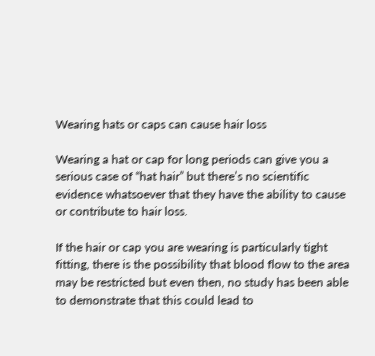Wearing hats or caps can cause hair loss

Wearing a hat or cap for long periods can give you a serious case of “hat hair” but there’s no scientific evidence whatsoever that they have the ability to cause or contribute to hair loss.

If the hair or cap you are wearing is particularly tight fitting, there is the possibility that blood flow to the area may be restricted but even then, no study has been able to demonstrate that this could lead to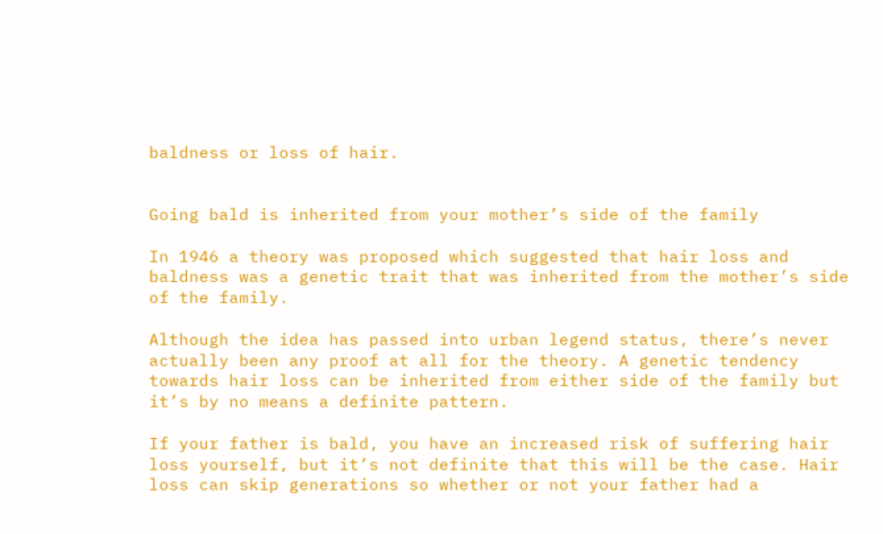baldness or loss of hair.


Going bald is inherited from your mother’s side of the family

In 1946 a theory was proposed which suggested that hair loss and baldness was a genetic trait that was inherited from the mother’s side of the family.

Although the idea has passed into urban legend status, there’s never actually been any proof at all for the theory. A genetic tendency towards hair loss can be inherited from either side of the family but it’s by no means a definite pattern.

If your father is bald, you have an increased risk of suffering hair loss yourself, but it’s not definite that this will be the case. Hair loss can skip generations so whether or not your father had a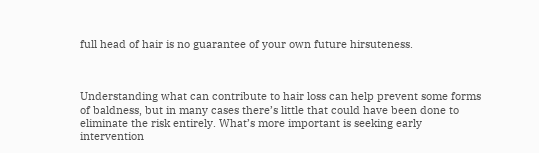full head of hair is no guarantee of your own future hirsuteness.



Understanding what can contribute to hair loss can help prevent some forms of baldness, but in many cases there’s little that could have been done to eliminate the risk entirely. What’s more important is seeking early intervention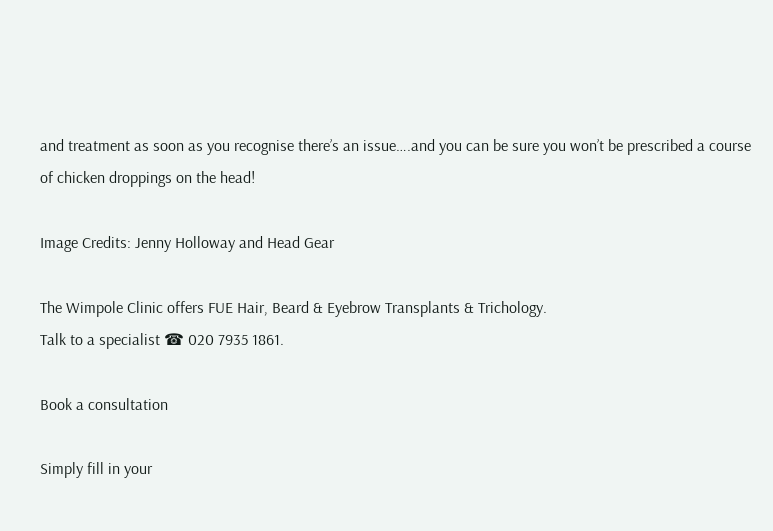and treatment as soon as you recognise there’s an issue….and you can be sure you won’t be prescribed a course of chicken droppings on the head!

Image Credits: Jenny Holloway and Head Gear

The Wimpole Clinic offers FUE Hair, Beard & Eyebrow Transplants & Trichology.
Talk to a specialist ☎ 020 7935 1861.

Book a consultation

Simply fill in your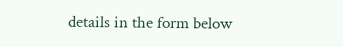details in the form below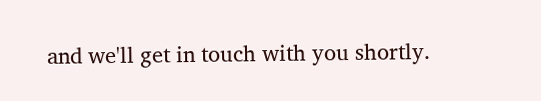and we'll get in touch with you shortly.